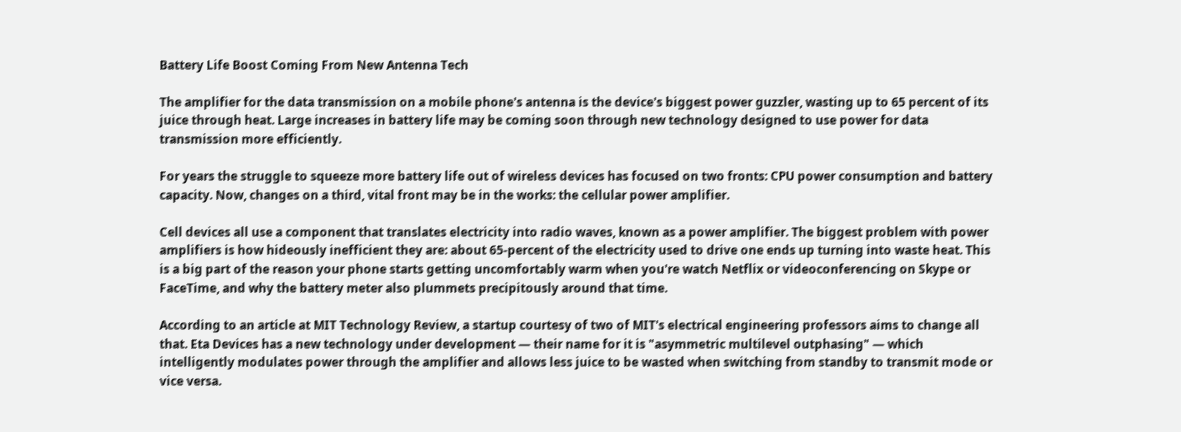Battery Life Boost Coming From New Antenna Tech

The amplifier for the data transmission on a mobile phone's antenna is the device's biggest power guzzler, wasting up to 65 percent of its juice through heat. Large increases in battery life may be coming soon through new technology designed to use power for data transmission more efficiently.

For years the struggle to squeeze more battery life out of wireless devices has focused on two fronts: CPU power consumption and battery capacity. Now, changes on a third, vital front may be in the works: the cellular power amplifier.

Cell devices all use a component that translates electricity into radio waves, known as a power amplifier. The biggest problem with power amplifiers is how hideously inefficient they are: about 65-percent of the electricity used to drive one ends up turning into waste heat. This is a big part of the reason your phone starts getting uncomfortably warm when you're watch Netflix or videoconferencing on Skype or FaceTime, and why the battery meter also plummets precipitously around that time.

According to an article at MIT Technology Review, a startup courtesy of two of MIT's electrical engineering professors aims to change all that. Eta Devices has a new technology under development — their name for it is "asymmetric multilevel outphasing" — which intelligently modulates power through the amplifier and allows less juice to be wasted when switching from standby to transmit mode or vice versa.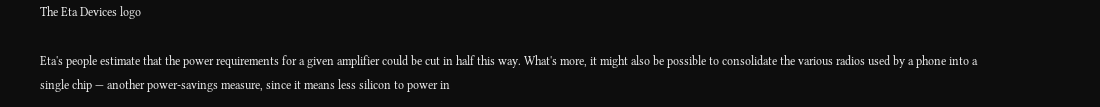The Eta Devices logo

Eta's people estimate that the power requirements for a given amplifier could be cut in half this way. What's more, it might also be possible to consolidate the various radios used by a phone into a single chip — another power-savings measure, since it means less silicon to power in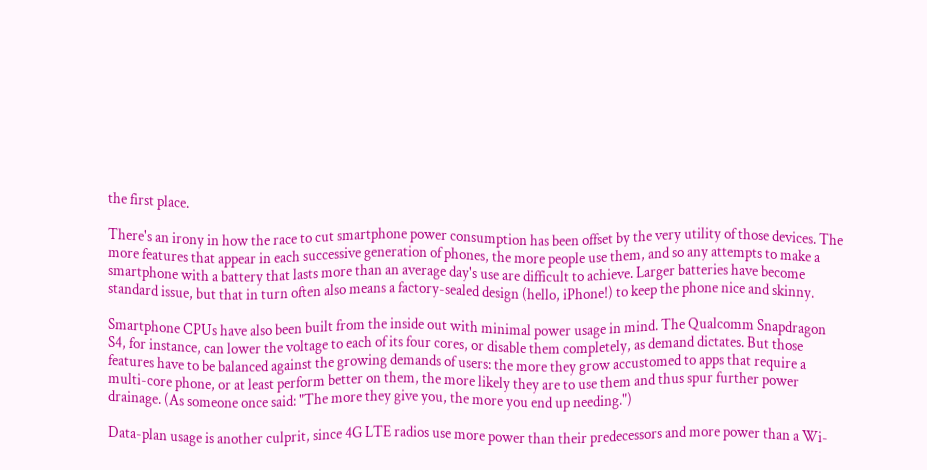the first place.

There's an irony in how the race to cut smartphone power consumption has been offset by the very utility of those devices. The more features that appear in each successive generation of phones, the more people use them, and so any attempts to make a smartphone with a battery that lasts more than an average day's use are difficult to achieve. Larger batteries have become standard issue, but that in turn often also means a factory-sealed design (hello, iPhone!) to keep the phone nice and skinny.

Smartphone CPUs have also been built from the inside out with minimal power usage in mind. The Qualcomm Snapdragon S4, for instance, can lower the voltage to each of its four cores, or disable them completely, as demand dictates. But those features have to be balanced against the growing demands of users: the more they grow accustomed to apps that require a multi-core phone, or at least perform better on them, the more likely they are to use them and thus spur further power drainage. (As someone once said: "The more they give you, the more you end up needing.")

Data-plan usage is another culprit, since 4G LTE radios use more power than their predecessors and more power than a Wi-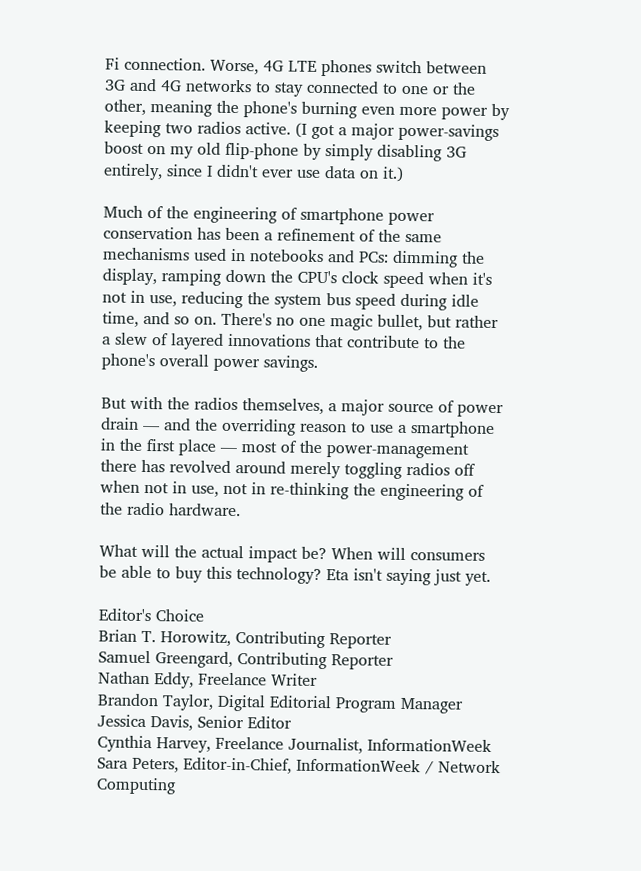Fi connection. Worse, 4G LTE phones switch between 3G and 4G networks to stay connected to one or the other, meaning the phone's burning even more power by keeping two radios active. (I got a major power-savings boost on my old flip-phone by simply disabling 3G entirely, since I didn't ever use data on it.)

Much of the engineering of smartphone power conservation has been a refinement of the same mechanisms used in notebooks and PCs: dimming the display, ramping down the CPU's clock speed when it's not in use, reducing the system bus speed during idle time, and so on. There's no one magic bullet, but rather a slew of layered innovations that contribute to the phone's overall power savings.

But with the radios themselves, a major source of power drain — and the overriding reason to use a smartphone in the first place — most of the power-management there has revolved around merely toggling radios off when not in use, not in re-thinking the engineering of the radio hardware.

What will the actual impact be? When will consumers be able to buy this technology? Eta isn't saying just yet.

Editor's Choice
Brian T. Horowitz, Contributing Reporter
Samuel Greengard, Contributing Reporter
Nathan Eddy, Freelance Writer
Brandon Taylor, Digital Editorial Program Manager
Jessica Davis, Senior Editor
Cynthia Harvey, Freelance Journalist, InformationWeek
Sara Peters, Editor-in-Chief, InformationWeek / Network Computing